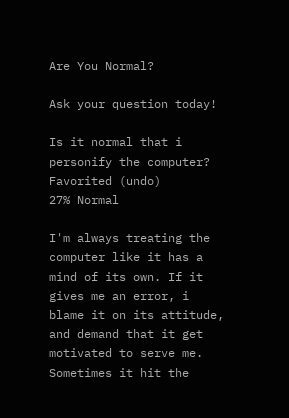Are You Normal?

Ask your question today!

Is it normal that i personify the computer?
Favorited (undo)
27% Normal

I'm always treating the computer like it has a mind of its own. If it gives me an error, i blame it on its attitude, and demand that it get motivated to serve me. Sometimes it hit the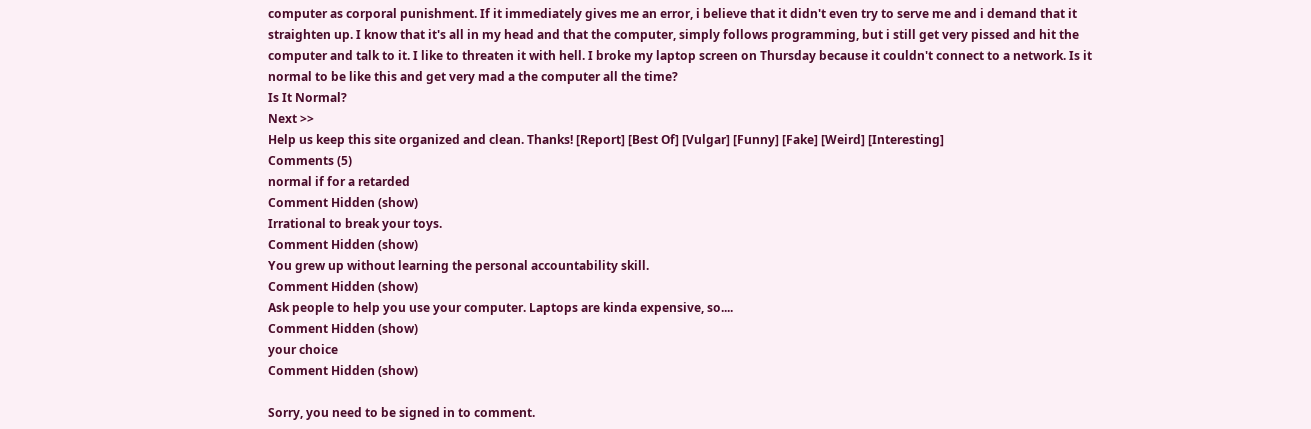computer as corporal punishment. If it immediately gives me an error, i believe that it didn't even try to serve me and i demand that it straighten up. I know that it's all in my head and that the computer, simply follows programming, but i still get very pissed and hit the computer and talk to it. I like to threaten it with hell. I broke my laptop screen on Thursday because it couldn't connect to a network. Is it normal to be like this and get very mad a the computer all the time?
Is It Normal?
Next >>
Help us keep this site organized and clean. Thanks! [Report] [Best Of] [Vulgar] [Funny] [Fake] [Weird] [Interesting]
Comments (5)
normal if for a retarded
Comment Hidden (show)
Irrational to break your toys.
Comment Hidden (show)
You grew up without learning the personal accountability skill.
Comment Hidden (show)
Ask people to help you use your computer. Laptops are kinda expensive, so....
Comment Hidden (show)
your choice
Comment Hidden (show)

Sorry, you need to be signed in to comment.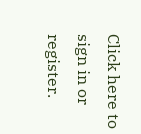Click here to sign in or register.